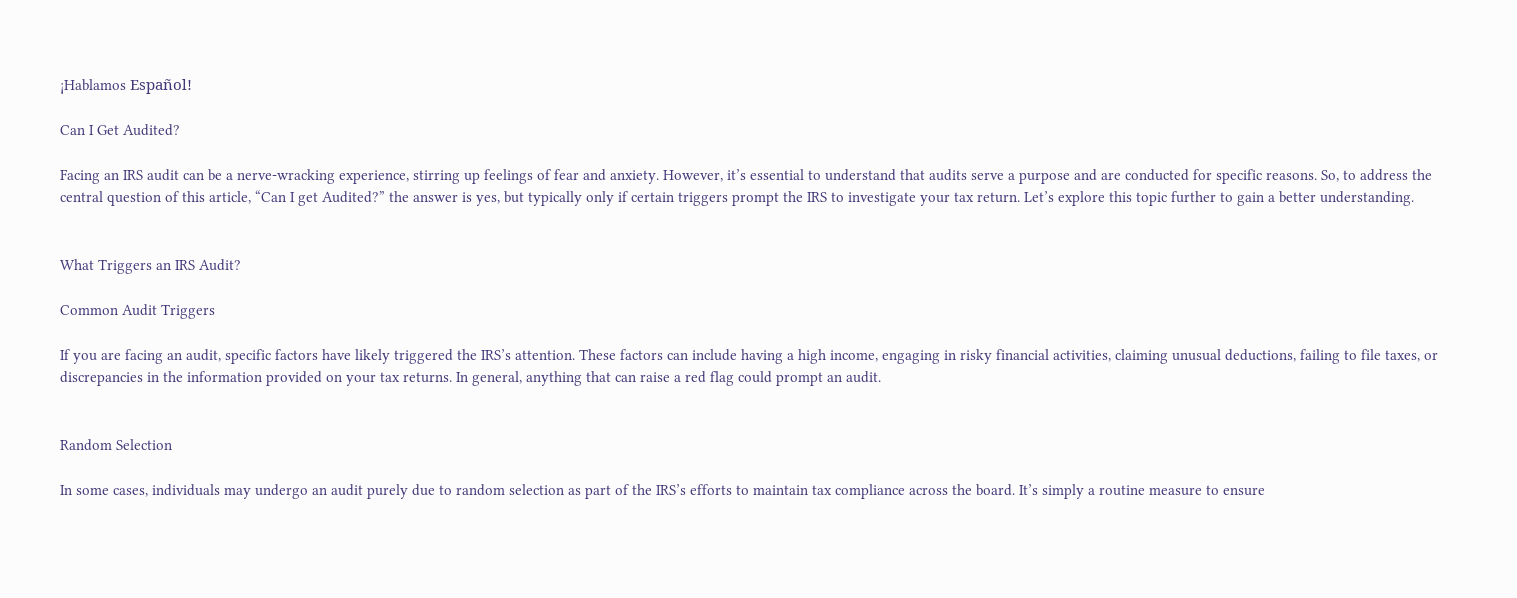¡Hablamos Español!

Can I Get Audited?

Facing an IRS audit can be a nerve-wracking experience, stirring up feelings of fear and anxiety. However, it’s essential to understand that audits serve a purpose and are conducted for specific reasons. So, to address the central question of this article, “Can I get Audited?” the answer is yes, but typically only if certain triggers prompt the IRS to investigate your tax return. Let’s explore this topic further to gain a better understanding.


What Triggers an IRS Audit?

Common Audit Triggers

If you are facing an audit, specific factors have likely triggered the IRS’s attention. These factors can include having a high income, engaging in risky financial activities, claiming unusual deductions, failing to file taxes, or discrepancies in the information provided on your tax returns. In general, anything that can raise a red flag could prompt an audit.


Random Selection

In some cases, individuals may undergo an audit purely due to random selection as part of the IRS’s efforts to maintain tax compliance across the board. It’s simply a routine measure to ensure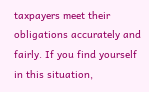taxpayers meet their obligations accurately and fairly. If you find yourself in this situation,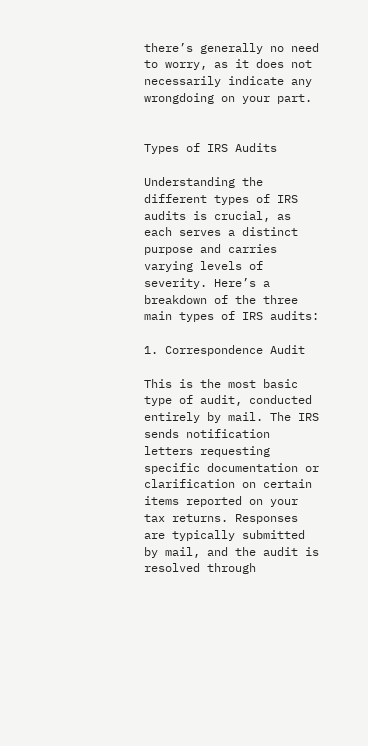there’s generally no need to worry, as it does not necessarily indicate any wrongdoing on your part.


Types of IRS Audits

Understanding the different types of IRS audits is crucial, as each serves a distinct purpose and carries varying levels of severity. Here’s a breakdown of the three main types of IRS audits:

1. Correspondence Audit

This is the most basic type of audit, conducted entirely by mail. The IRS sends notification letters requesting specific documentation or clarification on certain items reported on your tax returns. Responses are typically submitted by mail, and the audit is resolved through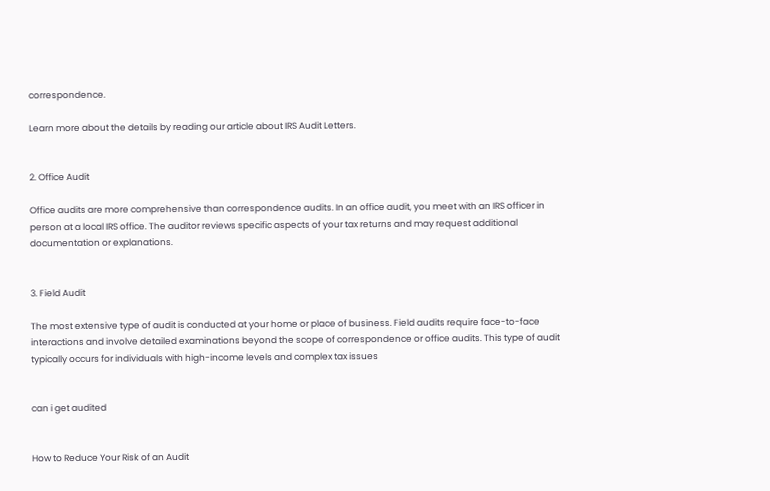correspondence.

Learn more about the details by reading our article about IRS Audit Letters.


2. Office Audit

Office audits are more comprehensive than correspondence audits. In an office audit, you meet with an IRS officer in person at a local IRS office. The auditor reviews specific aspects of your tax returns and may request additional documentation or explanations.


3. Field Audit

The most extensive type of audit is conducted at your home or place of business. Field audits require face-to-face interactions and involve detailed examinations beyond the scope of correspondence or office audits. This type of audit typically occurs for individuals with high-income levels and complex tax issues


can i get audited


How to Reduce Your Risk of an Audit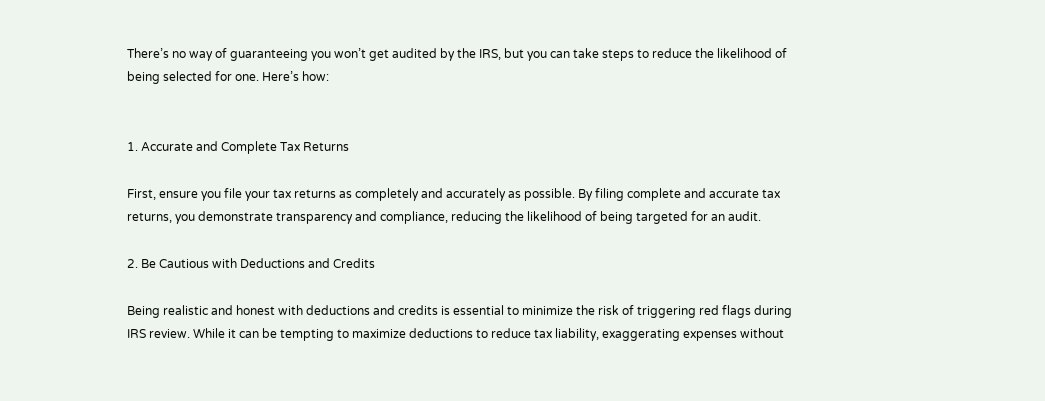There’s no way of guaranteeing you won’t get audited by the IRS, but you can take steps to reduce the likelihood of being selected for one. Here’s how:


1. Accurate and Complete Tax Returns

First, ensure you file your tax returns as completely and accurately as possible. By filing complete and accurate tax returns, you demonstrate transparency and compliance, reducing the likelihood of being targeted for an audit.

2. Be Cautious with Deductions and Credits

Being realistic and honest with deductions and credits is essential to minimize the risk of triggering red flags during IRS review. While it can be tempting to maximize deductions to reduce tax liability, exaggerating expenses without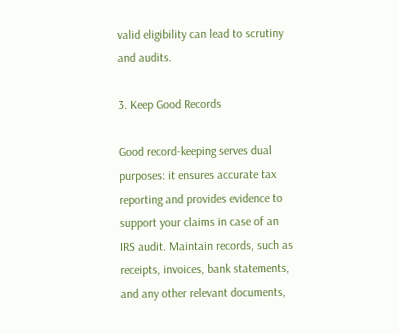valid eligibility can lead to scrutiny and audits.

3. Keep Good Records

Good record-keeping serves dual purposes: it ensures accurate tax reporting and provides evidence to support your claims in case of an IRS audit. Maintain records, such as receipts, invoices, bank statements, and any other relevant documents,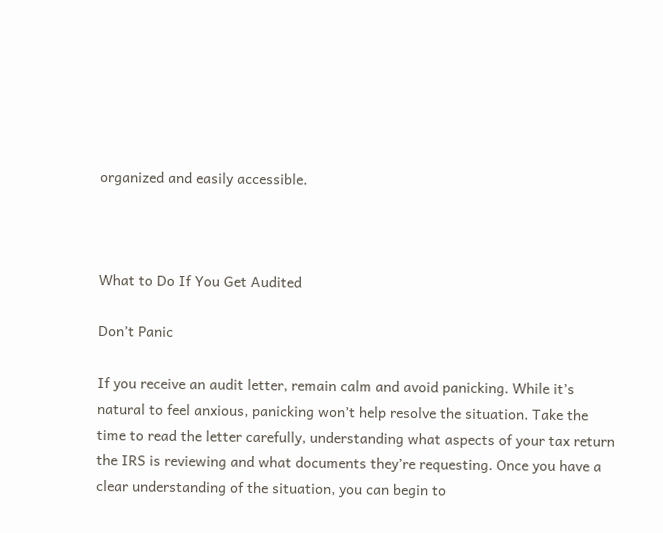organized and easily accessible.



What to Do If You Get Audited

Don’t Panic

If you receive an audit letter, remain calm and avoid panicking. While it’s natural to feel anxious, panicking won’t help resolve the situation. Take the time to read the letter carefully, understanding what aspects of your tax return the IRS is reviewing and what documents they’re requesting. Once you have a clear understanding of the situation, you can begin to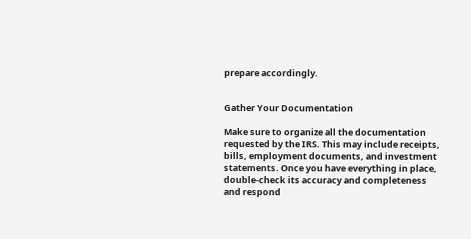prepare accordingly.


Gather Your Documentation

Make sure to organize all the documentation requested by the IRS. This may include receipts, bills, employment documents, and investment statements. Once you have everything in place, double-check its accuracy and completeness and respond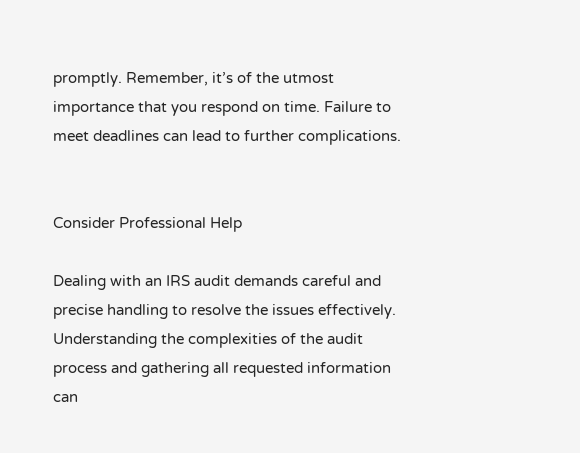promptly. Remember, it’s of the utmost importance that you respond on time. Failure to meet deadlines can lead to further complications.


Consider Professional Help

Dealing with an IRS audit demands careful and precise handling to resolve the issues effectively. Understanding the complexities of the audit process and gathering all requested information can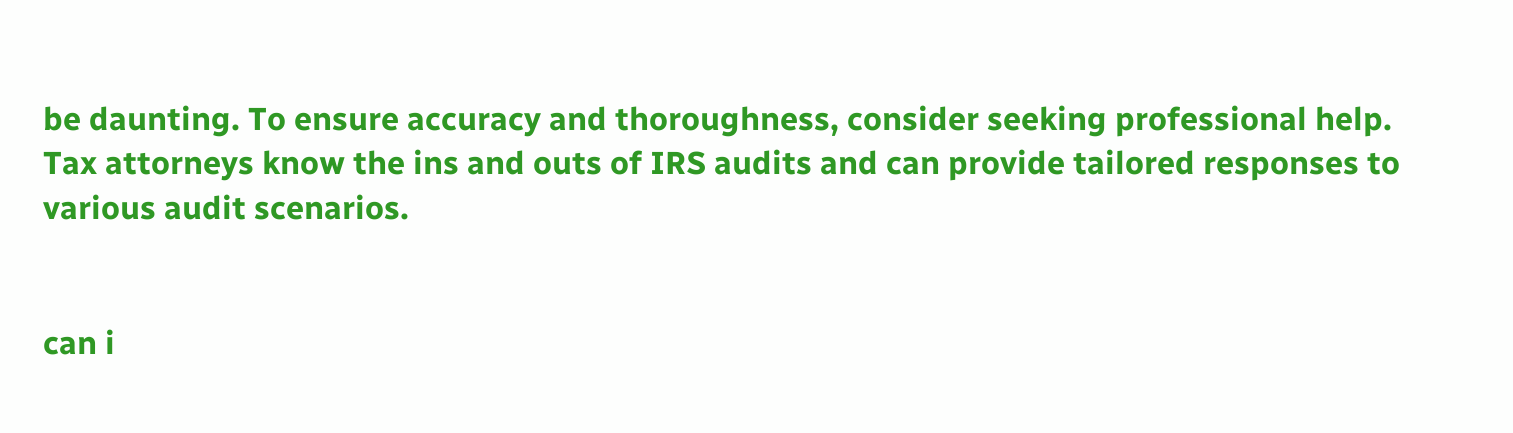be daunting. To ensure accuracy and thoroughness, consider seeking professional help. Tax attorneys know the ins and outs of IRS audits and can provide tailored responses to various audit scenarios.


can i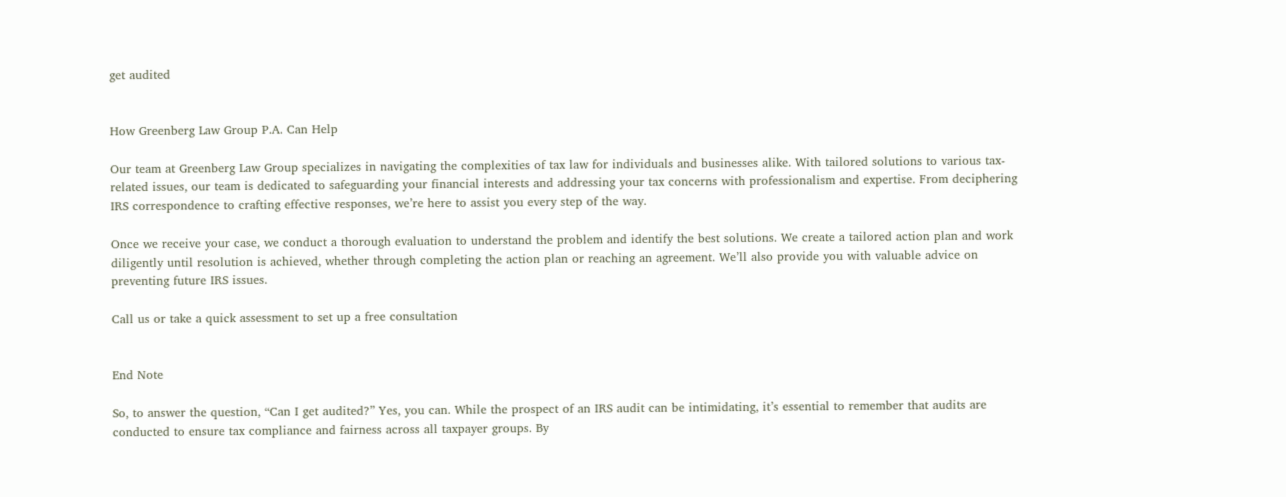get audited


How Greenberg Law Group P.A. Can Help

Our team at Greenberg Law Group specializes in navigating the complexities of tax law for individuals and businesses alike. With tailored solutions to various tax-related issues, our team is dedicated to safeguarding your financial interests and addressing your tax concerns with professionalism and expertise. From deciphering IRS correspondence to crafting effective responses, we’re here to assist you every step of the way.

Once we receive your case, we conduct a thorough evaluation to understand the problem and identify the best solutions. We create a tailored action plan and work diligently until resolution is achieved, whether through completing the action plan or reaching an agreement. We’ll also provide you with valuable advice on preventing future IRS issues.

Call us or take a quick assessment to set up a free consultation


End Note

So, to answer the question, “Can I get audited?” Yes, you can. While the prospect of an IRS audit can be intimidating, it’s essential to remember that audits are conducted to ensure tax compliance and fairness across all taxpayer groups. By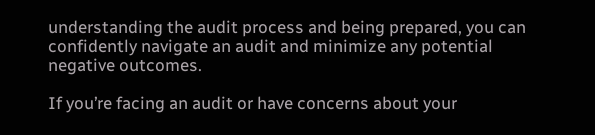understanding the audit process and being prepared, you can confidently navigate an audit and minimize any potential negative outcomes.

If you’re facing an audit or have concerns about your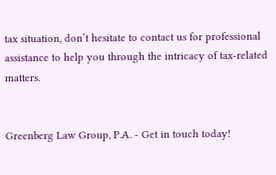tax situation, don’t hesitate to contact us for professional assistance to help you through the intricacy of tax-related matters.


Greenberg Law Group, P.A. - Get in touch today!